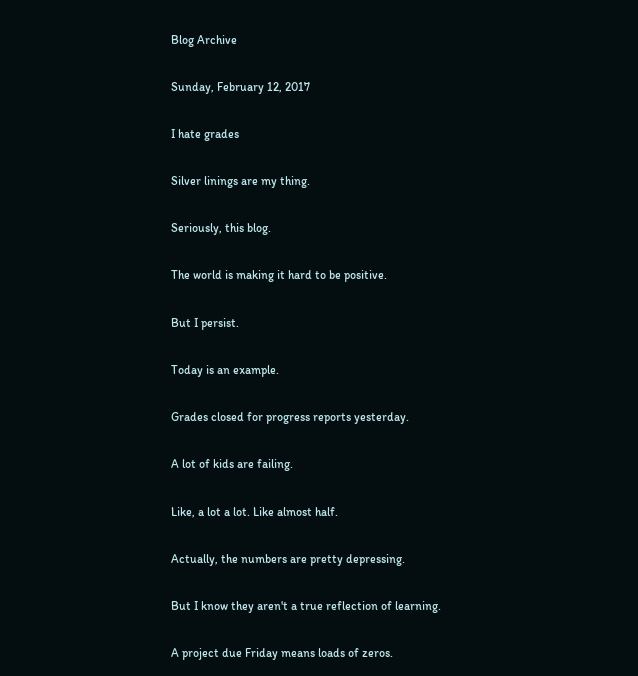Blog Archive

Sunday, February 12, 2017

I hate grades

Silver linings are my thing.

Seriously, this blog.

The world is making it hard to be positive.

But I persist.

Today is an example.

Grades closed for progress reports yesterday.

A lot of kids are failing.

Like, a lot a lot. Like almost half.

Actually, the numbers are pretty depressing.

But I know they aren't a true reflection of learning.

A project due Friday means loads of zeros.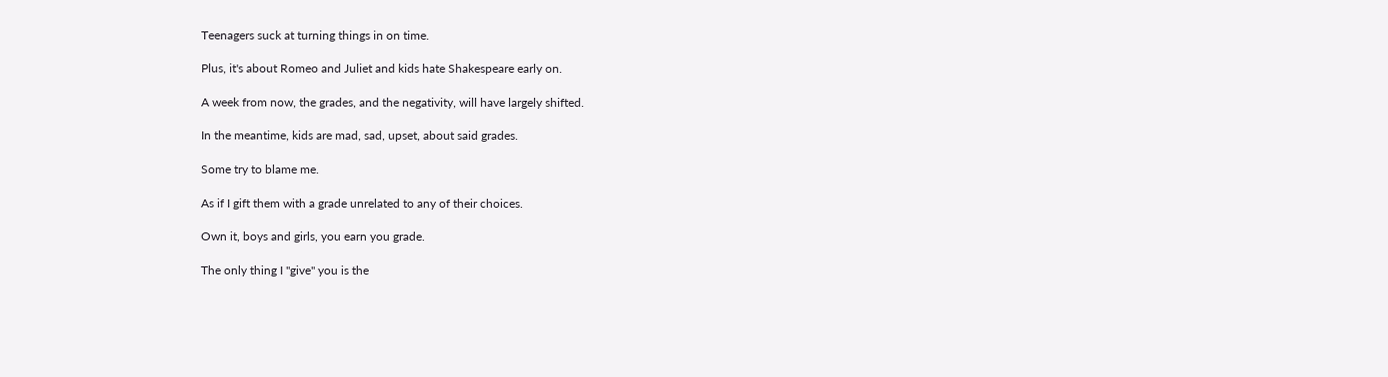Teenagers suck at turning things in on time.

Plus, it's about Romeo and Juliet and kids hate Shakespeare early on.

A week from now, the grades, and the negativity, will have largely shifted.

In the meantime, kids are mad, sad, upset, about said grades.

Some try to blame me.

As if I gift them with a grade unrelated to any of their choices.

Own it, boys and girls, you earn you grade.

The only thing I "give" you is the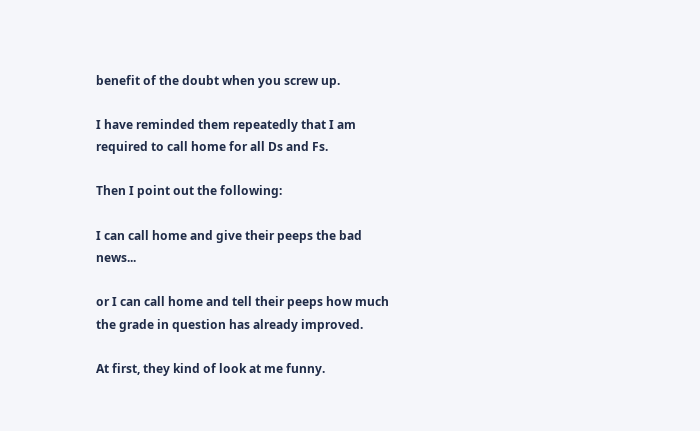benefit of the doubt when you screw up.

I have reminded them repeatedly that I am required to call home for all Ds and Fs.

Then I point out the following:

I can call home and give their peeps the bad news...

or I can call home and tell their peeps how much the grade in question has already improved.

At first, they kind of look at me funny.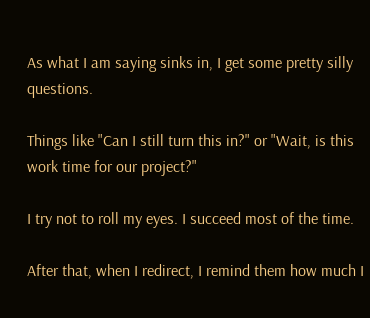As what I am saying sinks in, I get some pretty silly questions.

Things like "Can I still turn this in?" or "Wait, is this work time for our project?"

I try not to roll my eyes. I succeed most of the time.

After that, when I redirect, I remind them how much I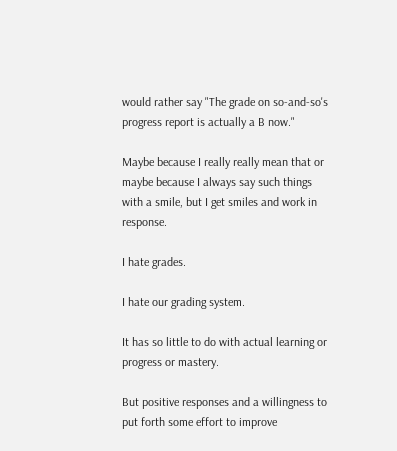would rather say "The grade on so-and-so's progress report is actually a B now."

Maybe because I really really mean that or maybe because I always say such things with a smile, but I get smiles and work in response.

I hate grades.

I hate our grading system.

It has so little to do with actual learning or progress or mastery.

But positive responses and a willingness to put forth some effort to improve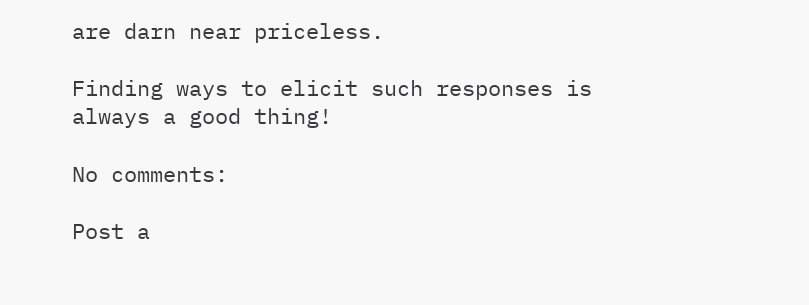are darn near priceless.

Finding ways to elicit such responses is always a good thing!

No comments:

Post a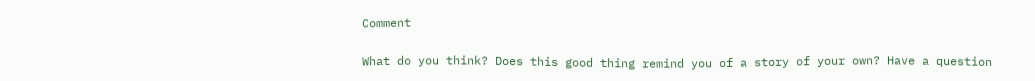Comment

What do you think? Does this good thing remind you of a story of your own? Have a question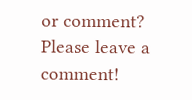or comment? Please leave a comment!